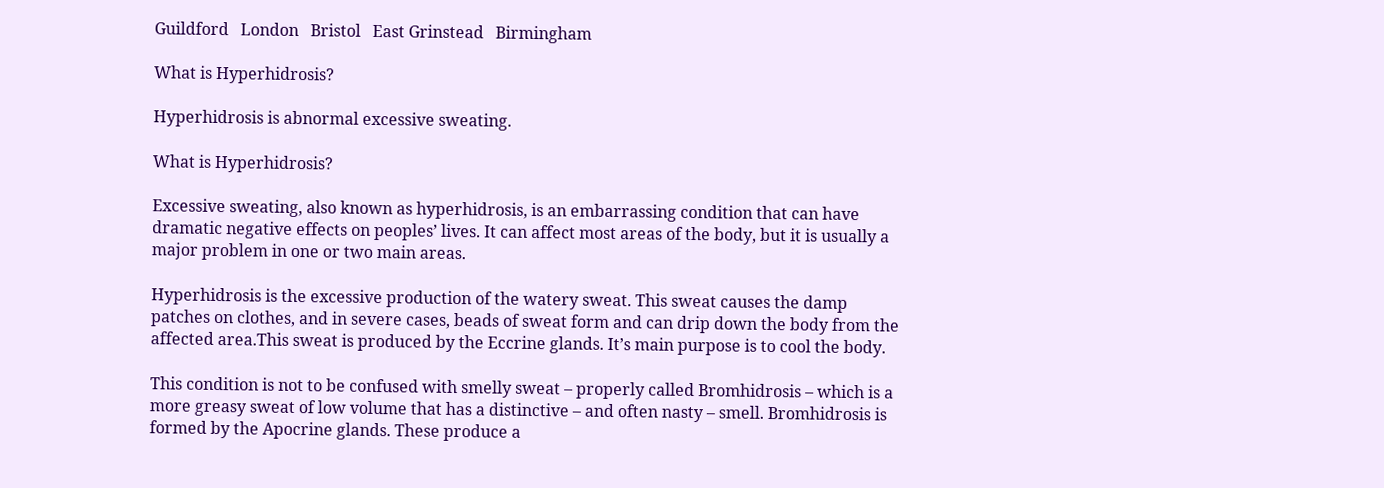Guildford   London   Bristol   East Grinstead   Birmingham

What is Hyperhidrosis?

Hyperhidrosis is abnormal excessive sweating.

What is Hyperhidrosis?

Excessive sweating, also known as hyperhidrosis, is an embarrassing condition that can have dramatic negative effects on peoples’ lives. It can affect most areas of the body, but it is usually a major problem in one or two main areas.

Hyperhidrosis is the excessive production of the watery sweat. This sweat causes the damp patches on clothes, and in severe cases, beads of sweat form and can drip down the body from the affected area.This sweat is produced by the Eccrine glands. It’s main purpose is to cool the body.

This condition is not to be confused with smelly sweat – properly called Bromhidrosis – which is a more greasy sweat of low volume that has a distinctive – and often nasty – smell. Bromhidrosis is formed by the Apocrine glands. These produce a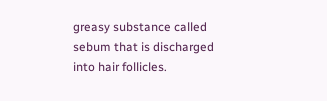greasy substance called sebum that is discharged into hair follicles.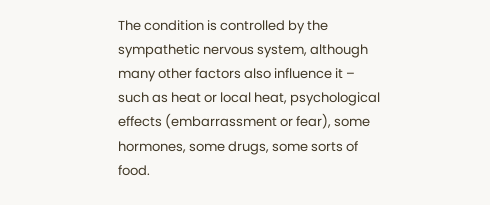The condition is controlled by the sympathetic nervous system, although many other factors also influence it – such as heat or local heat, psychological effects (embarrassment or fear), some hormones, some drugs, some sorts of food.